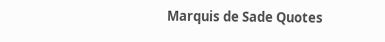Marquis de Sade Quotes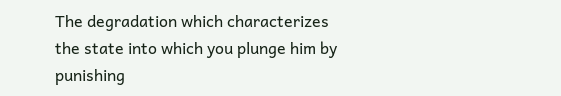The degradation which characterizes the state into which you plunge him by punishing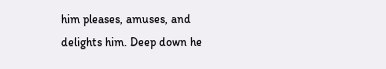him pleases, amuses, and delights him. Deep down he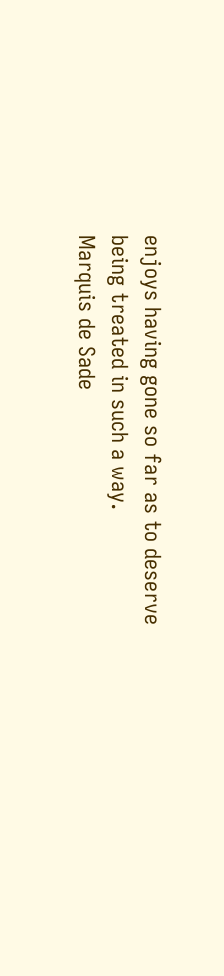enjoys having gone so far as to deserve being treated in such a way.
Marquis de Sade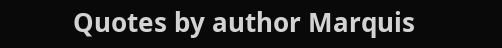Quotes by author Marquis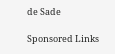de Sade

Sponsored Links